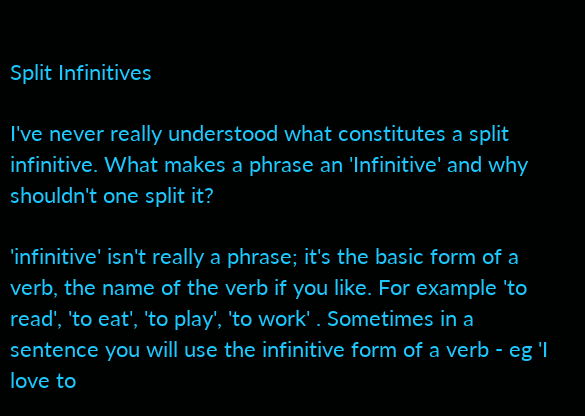Split Infinitives

I've never really understood what constitutes a split infinitive. What makes a phrase an 'Infinitive' and why shouldn't one split it?

'infinitive' isn't really a phrase; it's the basic form of a verb, the name of the verb if you like. For example 'to read', 'to eat', 'to play', 'to work' . Sometimes in a sentence you will use the infinitive form of a verb - eg 'I love to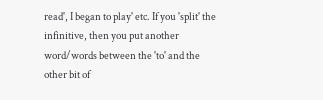read', I began to play' etc. If you 'split' the infinitive, then you put another word/words between the 'to' and the other bit of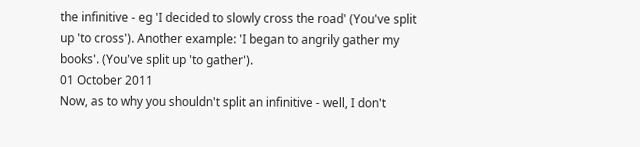the infinitive - eg 'I decided to slowly cross the road' (You've split up 'to cross'). Another example: 'I began to angrily gather my books'. (You've split up 'to gather').
01 October 2011
Now, as to why you shouldn't split an infinitive - well, I don't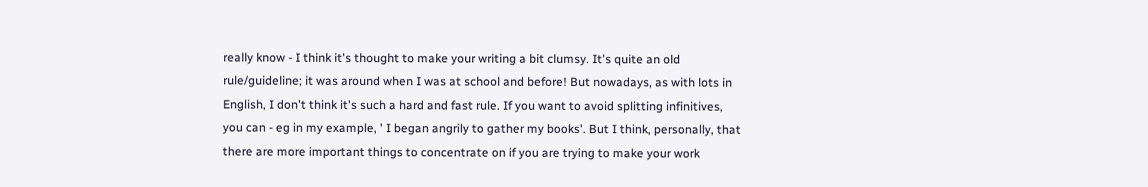really know - I think it's thought to make your writing a bit clumsy. It's quite an old rule/guideline; it was around when I was at school and before! But nowadays, as with lots in English, I don't think it's such a hard and fast rule. If you want to avoid splitting infinitives, you can - eg in my example, ' I began angrily to gather my books'. But I think, personally, that there are more important things to concentrate on if you are trying to make your work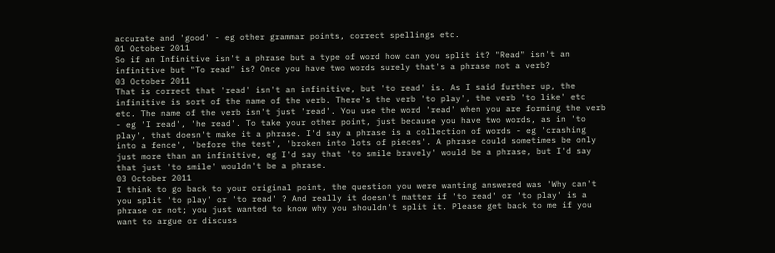accurate and 'good' - eg other grammar points, correct spellings etc.
01 October 2011
So if an Infinitive isn't a phrase but a type of word how can you split it? "Read" isn't an infinitive but "To read" is? Once you have two words surely that's a phrase not a verb?
03 October 2011
That is correct that 'read' isn't an infinitive, but 'to read' is. As I said further up, the infinitive is sort of the name of the verb. There's the verb 'to play', the verb 'to like' etc etc. The name of the verb isn't just 'read'. You use the word 'read' when you are forming the verb - eg 'I read', 'he read'. To take your other point, just because you have two words, as in 'to play', that doesn't make it a phrase. I'd say a phrase is a collection of words - eg 'crashing into a fence', 'before the test', 'broken into lots of pieces'. A phrase could sometimes be only just more than an infinitive, eg I'd say that 'to smile bravely' would be a phrase, but I'd say that just 'to smile' wouldn't be a phrase.
03 October 2011
I think to go back to your original point, the question you were wanting answered was 'Why can't you split 'to play' or 'to read' ? And really it doesn't matter if 'to read' or 'to play' is a phrase or not; you just wanted to know why you shouldn't split it. Please get back to me if you want to argue or discuss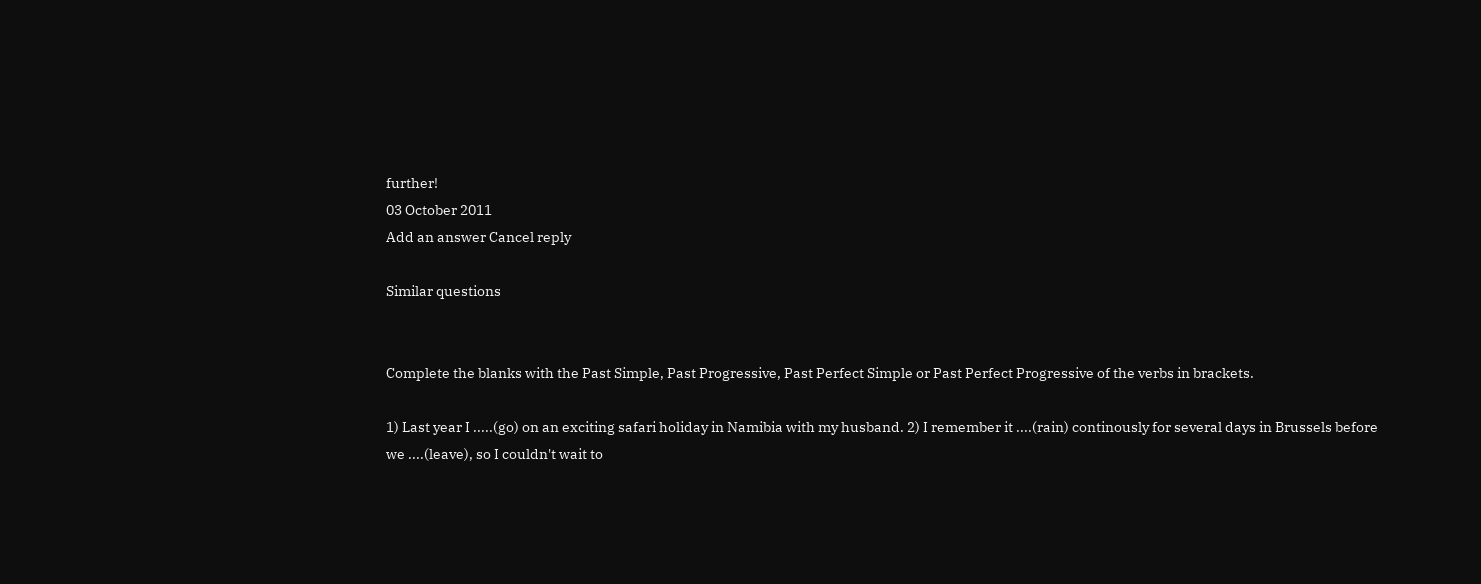further!
03 October 2011
Add an answer Cancel reply

Similar questions


Complete the blanks with the Past Simple, Past Progressive, Past Perfect Simple or Past Perfect Progressive of the verbs in brackets.

1) Last year I .....(go) on an exciting safari holiday in Namibia with my husband. 2) I remember it ....(rain) continously for several days in Brussels before we ....(leave), so I couldn't wait to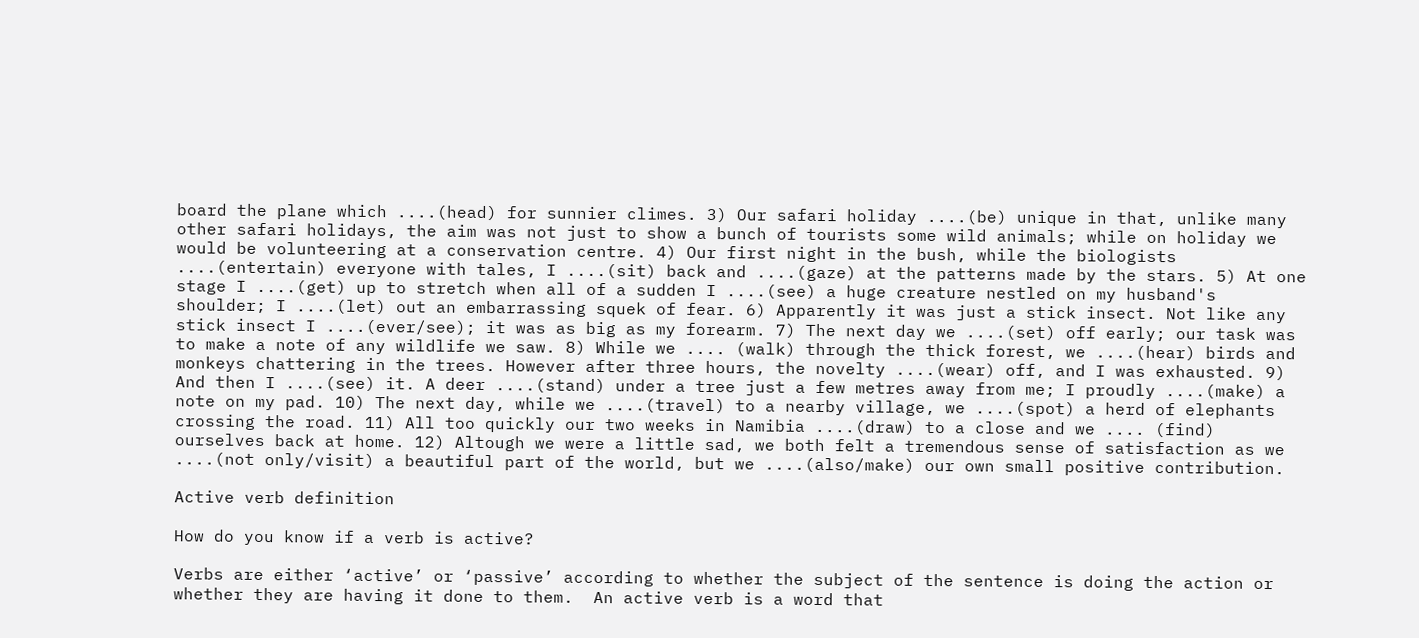board the plane which ....(head) for sunnier climes. 3) Our safari holiday ....(be) unique in that, unlike many other safari holidays, the aim was not just to show a bunch of tourists some wild animals; while on holiday we would be volunteering at a conservation centre. 4) Our first night in the bush, while the biologists ....(entertain) everyone with tales, I ....(sit) back and ....(gaze) at the patterns made by the stars. 5) At one stage I ....(get) up to stretch when all of a sudden I ....(see) a huge creature nestled on my husband's shoulder; I ....(let) out an embarrassing squek of fear. 6) Apparently it was just a stick insect. Not like any stick insect I ....(ever/see); it was as big as my forearm. 7) The next day we ....(set) off early; our task was to make a note of any wildlife we saw. 8) While we .... (walk) through the thick forest, we ....(hear) birds and monkeys chattering in the trees. However after three hours, the novelty ....(wear) off, and I was exhausted. 9) And then I ....(see) it. A deer ....(stand) under a tree just a few metres away from me; I proudly ....(make) a note on my pad. 10) The next day, while we ....(travel) to a nearby village, we ....(spot) a herd of elephants crossing the road. 11) All too quickly our two weeks in Namibia ....(draw) to a close and we .... (find) ourselves back at home. 12) Altough we were a little sad, we both felt a tremendous sense of satisfaction as we ....(not only/visit) a beautiful part of the world, but we ....(also/make) our own small positive contribution.

Active verb definition

How do you know if a verb is active?

Verbs are either ‘active’ or ‘passive’ according to whether the subject of the sentence is doing the action or whether they are having it done to them.  An active verb is a word that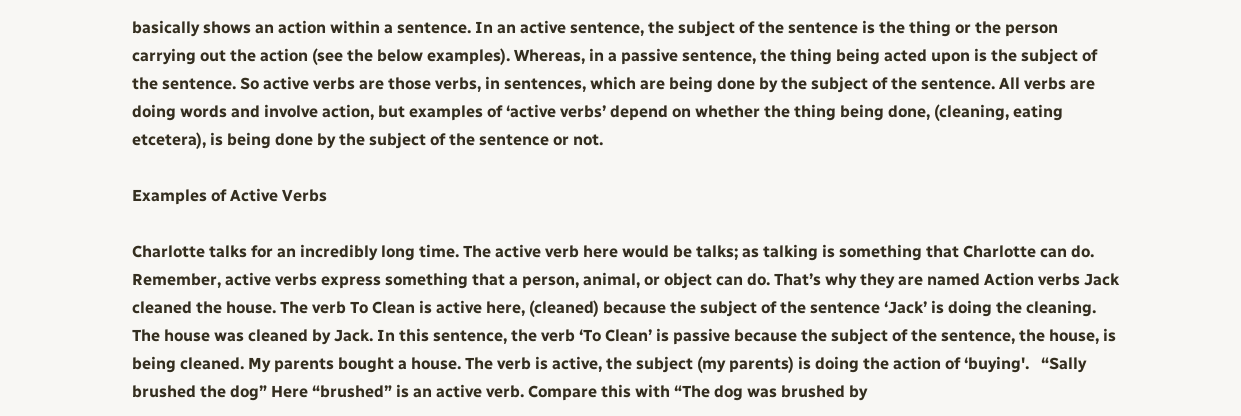basically shows an action within a sentence. In an active sentence, the subject of the sentence is the thing or the person carrying out the action (see the below examples). Whereas, in a passive sentence, the thing being acted upon is the subject of the sentence. So active verbs are those verbs, in sentences, which are being done by the subject of the sentence. All verbs are doing words and involve action, but examples of ‘active verbs’ depend on whether the thing being done, (cleaning, eating etcetera), is being done by the subject of the sentence or not.

Examples of Active Verbs

Charlotte talks for an incredibly long time. The active verb here would be talks; as talking is something that Charlotte can do. Remember, active verbs express something that a person, animal, or object can do. That’s why they are named Action verbs Jack cleaned the house. The verb To Clean is active here, (cleaned) because the subject of the sentence ‘Jack’ is doing the cleaning. The house was cleaned by Jack. In this sentence, the verb ‘To Clean’ is passive because the subject of the sentence, the house, is being cleaned. My parents bought a house. The verb is active, the subject (my parents) is doing the action of ‘buying'.   “Sally brushed the dog” Here “brushed” is an active verb. Compare this with “The dog was brushed by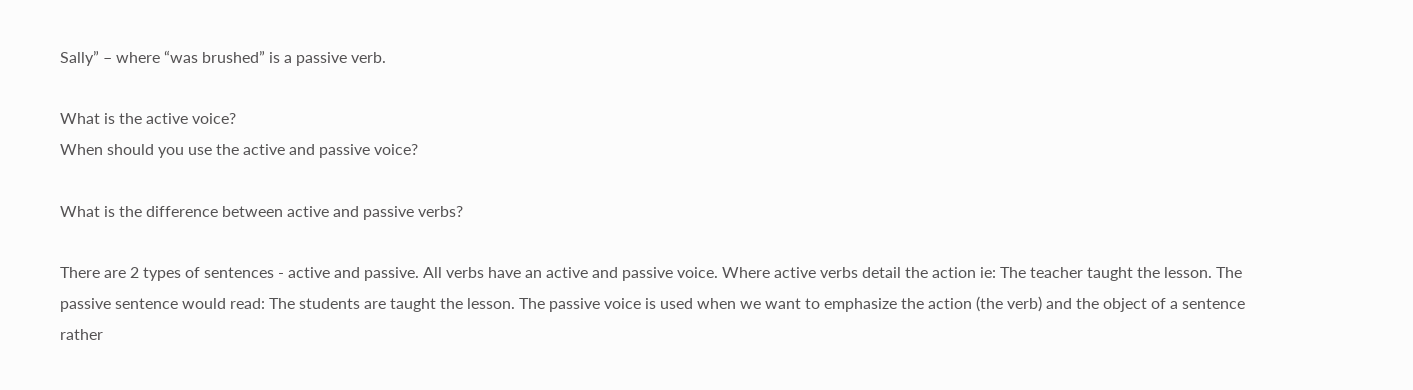Sally” – where “was brushed” is a passive verb.

What is the active voice?
When should you use the active and passive voice?

What is the difference between active and passive verbs?

There are 2 types of sentences - active and passive. All verbs have an active and passive voice. Where active verbs detail the action ie: The teacher taught the lesson. The passive sentence would read: The students are taught the lesson. The passive voice is used when we want to emphasize the action (the verb) and the object of a sentence rather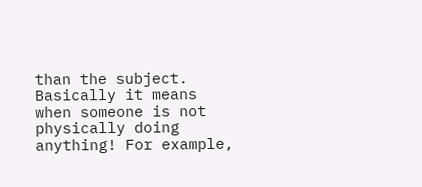than the subject. Basically it means when someone is not physically doing anything! For example,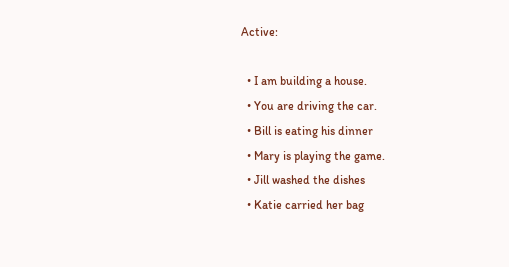Active:

  • I am building a house.
  • You are driving the car.
  • Bill is eating his dinner
  • Mary is playing the game.
  • Jill washed the dishes
  • Katie carried her bag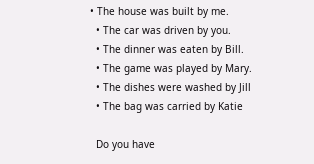• The house was built by me.
  • The car was driven by you.
  • The dinner was eaten by Bill.
  • The game was played by Mary.
  • The dishes were washed by Jill
  • The bag was carried by Katie

  Do you have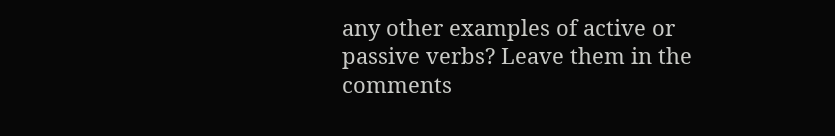any other examples of active or passive verbs? Leave them in the comments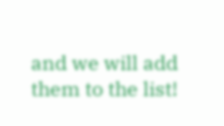and we will add them to the list!